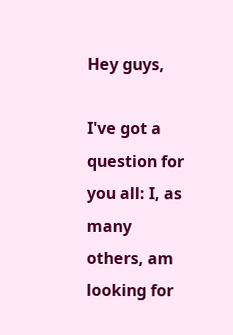Hey guys,

I've got a question for you all: I, as many others, am looking for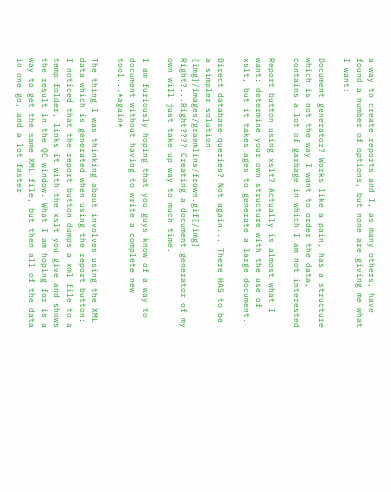a way to create reports and I, as many others, have found a number of options, but none are giving me what I want:

Document generator? Works like a pain, has a structure which is not the way I want to order the data, contains a lot of garbage in which I am not interested

Report button using xslt? Actually is almost what I want: determine your own structure with the use of xslt, but it takes ages to generate a large document.

Direct database queries? Not again... There HAS to be a simpler solution [img]/images/graemlins/frown.gif[/img] Right?...Right???? Creating a document generator of my own will just take up way to much time.

I am furiously hoping that you guys know of a way to document without having to write a complete new tool...*again*

The thing I was thinking about involves using the XML data which is generated when using the report button: I noticed that the report button dumps a xml file to a temp folder, links it with the xslt you give and shows the result in the QC window. What I am hoping for is a way to get the same XML file, but then all of the data in one go, and a lot faster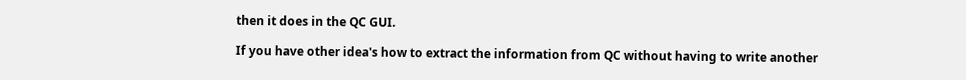then it does in the QC GUI.

If you have other idea's how to extract the information from QC without having to write another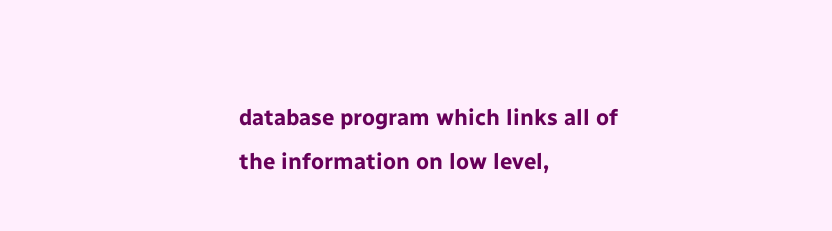database program which links all of the information on low level,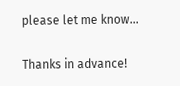please let me know...

Thanks in advance!